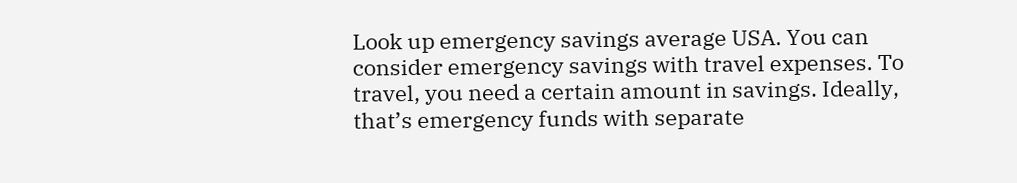Look up emergency savings average USA. You can consider emergency savings with travel expenses. To travel, you need a certain amount in savings. Ideally, that’s emergency funds with separate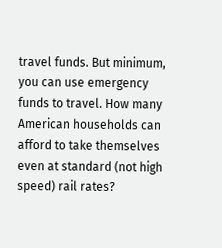travel funds. But minimum, you can use emergency funds to travel. How many American households can afford to take themselves even at standard (not high speed) rail rates?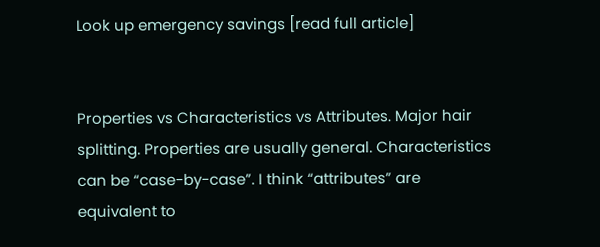Look up emergency savings [read full article]


Properties vs Characteristics vs Attributes. Major hair splitting. Properties are usually general. Characteristics can be “case-by-case”. I think “attributes” are equivalent to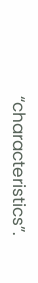“characteristics”.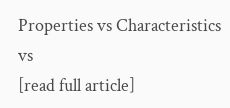Properties vs Characteristics vs
[read full article]